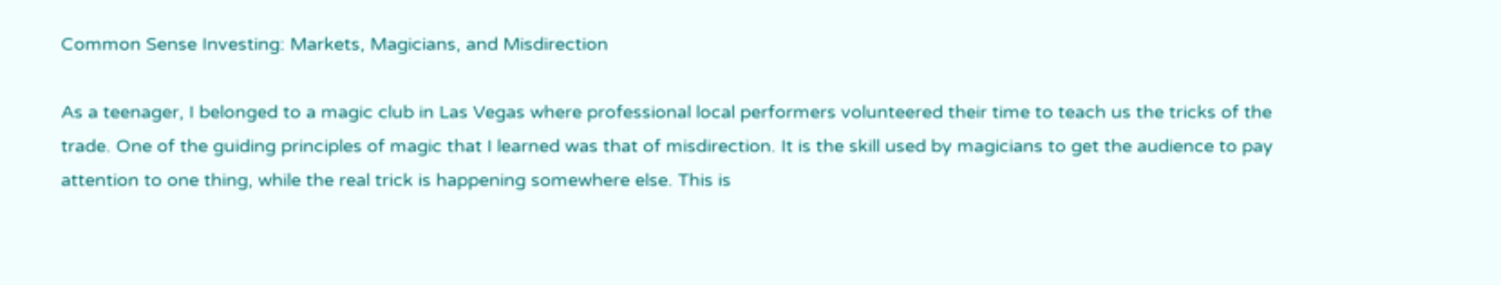Common Sense Investing: Markets, Magicians, and Misdirection

As a teenager, I belonged to a magic club in Las Vegas where professional local performers volunteered their time to teach us the tricks of the trade. One of the guiding principles of magic that I learned was that of misdirection. It is the skill used by magicians to get the audience to pay attention to one thing, while the real trick is happening somewhere else. This is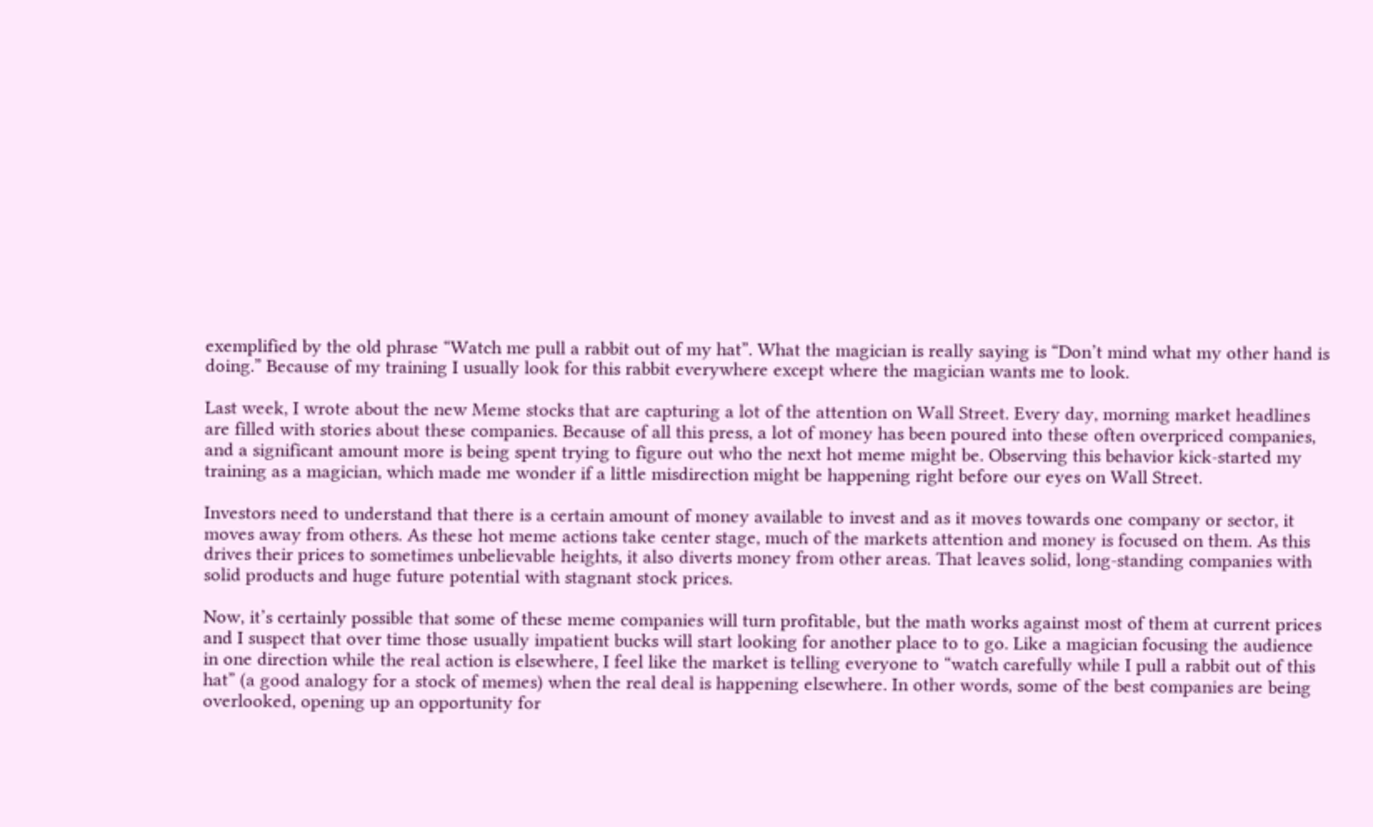exemplified by the old phrase “Watch me pull a rabbit out of my hat”. What the magician is really saying is “Don’t mind what my other hand is doing.” Because of my training I usually look for this rabbit everywhere except where the magician wants me to look.

Last week, I wrote about the new Meme stocks that are capturing a lot of the attention on Wall Street. Every day, morning market headlines are filled with stories about these companies. Because of all this press, a lot of money has been poured into these often overpriced companies, and a significant amount more is being spent trying to figure out who the next hot meme might be. Observing this behavior kick-started my training as a magician, which made me wonder if a little misdirection might be happening right before our eyes on Wall Street.

Investors need to understand that there is a certain amount of money available to invest and as it moves towards one company or sector, it moves away from others. As these hot meme actions take center stage, much of the markets attention and money is focused on them. As this drives their prices to sometimes unbelievable heights, it also diverts money from other areas. That leaves solid, long-standing companies with solid products and huge future potential with stagnant stock prices.

Now, it’s certainly possible that some of these meme companies will turn profitable, but the math works against most of them at current prices and I suspect that over time those usually impatient bucks will start looking for another place to to go. Like a magician focusing the audience in one direction while the real action is elsewhere, I feel like the market is telling everyone to “watch carefully while I pull a rabbit out of this hat” (a good analogy for a stock of memes) when the real deal is happening elsewhere. In other words, some of the best companies are being overlooked, opening up an opportunity for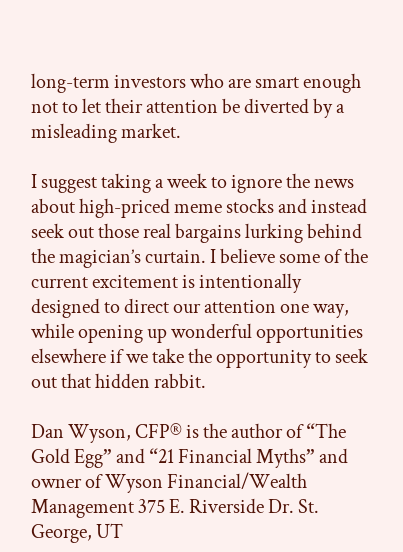long-term investors who are smart enough not to let their attention be diverted by a misleading market.

I suggest taking a week to ignore the news about high-priced meme stocks and instead seek out those real bargains lurking behind the magician’s curtain. I believe some of the current excitement is intentionally designed to direct our attention one way, while opening up wonderful opportunities elsewhere if we take the opportunity to seek out that hidden rabbit.

Dan Wyson, CFP® is the author of “The Gold Egg” and “21 Financial Myths” and owner of Wyson Financial/Wealth Management 375 E. Riverside Dr. St. George, UT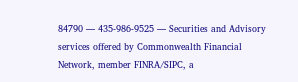84790 — 435-986-9525 — Securities and Advisory services offered by Commonwealth Financial Network, member FINRA/SIPC, a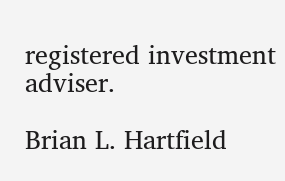registered investment adviser.

Brian L. Hartfield